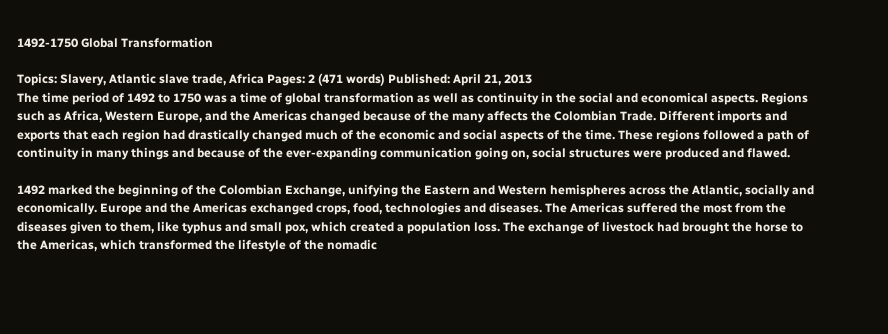1492-1750 Global Transformation

Topics: Slavery, Atlantic slave trade, Africa Pages: 2 (471 words) Published: April 21, 2013
The time period of 1492 to 1750 was a time of global transformation as well as continuity in the social and economical aspects. Regions such as Africa, Western Europe, and the Americas changed because of the many affects the Colombian Trade. Different imports and exports that each region had drastically changed much of the economic and social aspects of the time. These regions followed a path of continuity in many things and because of the ever-expanding communication going on, social structures were produced and flawed.

1492 marked the beginning of the Colombian Exchange, unifying the Eastern and Western hemispheres across the Atlantic, socially and economically. Europe and the Americas exchanged crops, food, technologies and diseases. The Americas suffered the most from the diseases given to them, like typhus and small pox, which created a population loss. The exchange of livestock had brought the horse to the Americas, which transformed the lifestyle of the nomadic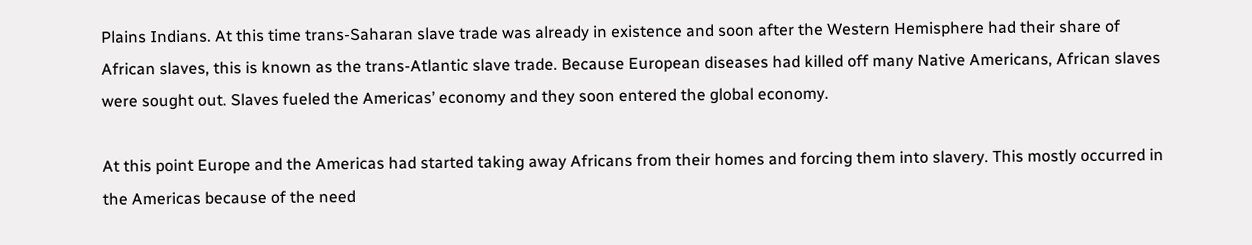Plains Indians. At this time trans-Saharan slave trade was already in existence and soon after the Western Hemisphere had their share of African slaves, this is known as the trans-Atlantic slave trade. Because European diseases had killed off many Native Americans, African slaves were sought out. Slaves fueled the Americas’ economy and they soon entered the global economy.

At this point Europe and the Americas had started taking away Africans from their homes and forcing them into slavery. This mostly occurred in the Americas because of the need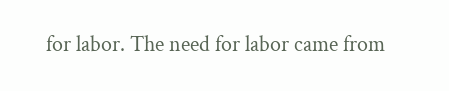for labor. The need for labor came from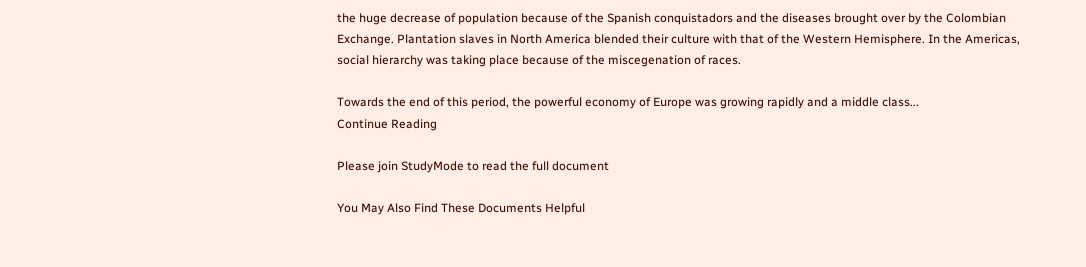the huge decrease of population because of the Spanish conquistadors and the diseases brought over by the Colombian Exchange. Plantation slaves in North America blended their culture with that of the Western Hemisphere. In the Americas, social hierarchy was taking place because of the miscegenation of races.

Towards the end of this period, the powerful economy of Europe was growing rapidly and a middle class...
Continue Reading

Please join StudyMode to read the full document

You May Also Find These Documents Helpful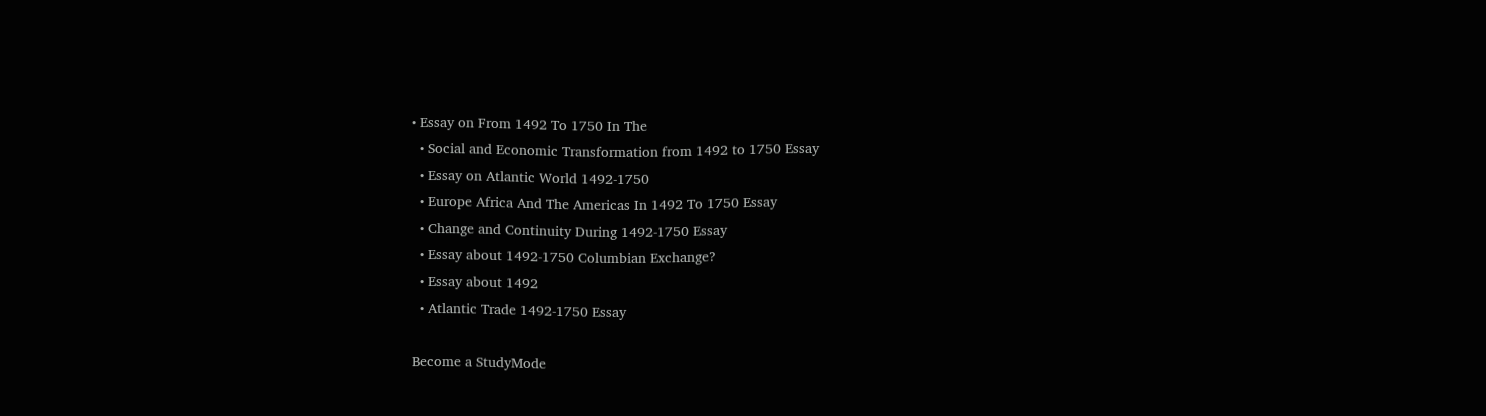• Essay on From 1492 To 1750 In The
  • Social and Economic Transformation from 1492 to 1750 Essay
  • Essay on Atlantic World 1492-1750
  • Europe Africa And The Americas In 1492 To 1750 Essay
  • Change and Continuity During 1492-1750 Essay
  • Essay about 1492-1750 Columbian Exchange?
  • Essay about 1492
  • Atlantic Trade 1492-1750 Essay

Become a StudyMode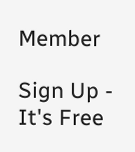Member

Sign Up - It's Free